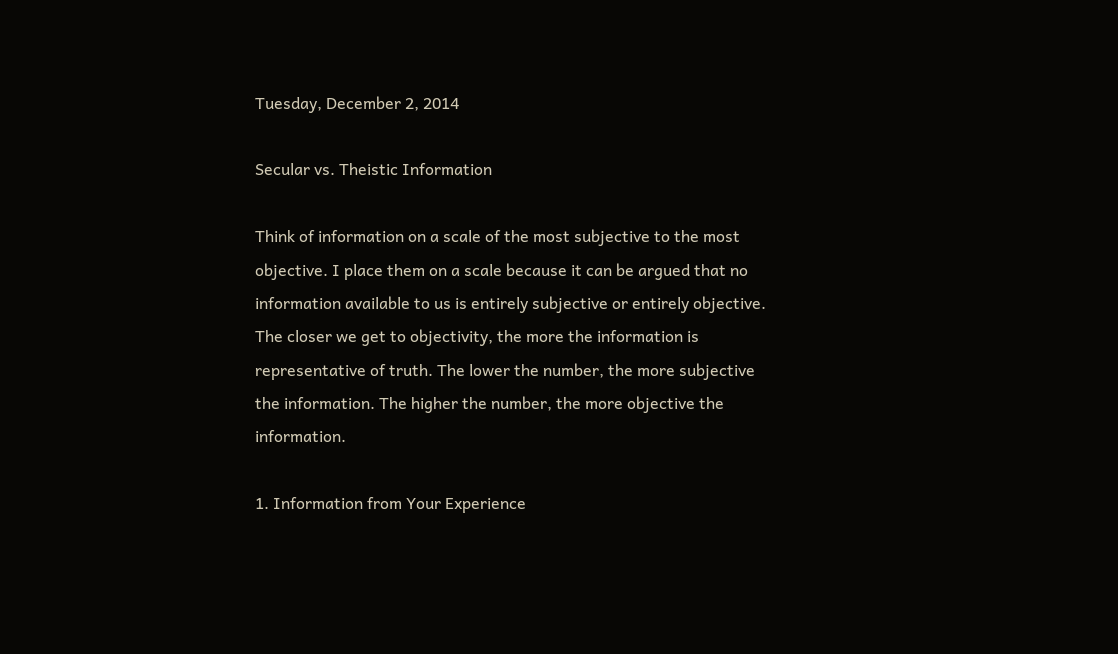Tuesday, December 2, 2014

Secular vs. Theistic Information

Think of information on a scale of the most subjective to the most objective. I place them on a scale because it can be argued that no information available to us is entirely subjective or entirely objective. The closer we get to objectivity, the more the information is representative of truth. The lower the number, the more subjective the information. The higher the number, the more objective the information.

1. Information from Your Experience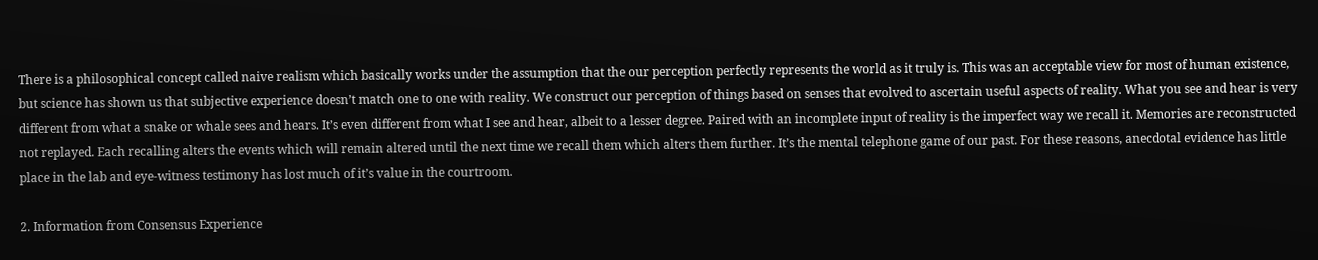There is a philosophical concept called naive realism which basically works under the assumption that the our perception perfectly represents the world as it truly is. This was an acceptable view for most of human existence, but science has shown us that subjective experience doesn’t match one to one with reality. We construct our perception of things based on senses that evolved to ascertain useful aspects of reality. What you see and hear is very different from what a snake or whale sees and hears. It’s even different from what I see and hear, albeit to a lesser degree. Paired with an incomplete input of reality is the imperfect way we recall it. Memories are reconstructed not replayed. Each recalling alters the events which will remain altered until the next time we recall them which alters them further. It’s the mental telephone game of our past. For these reasons, anecdotal evidence has little place in the lab and eye-witness testimony has lost much of it’s value in the courtroom.

2. Information from Consensus Experience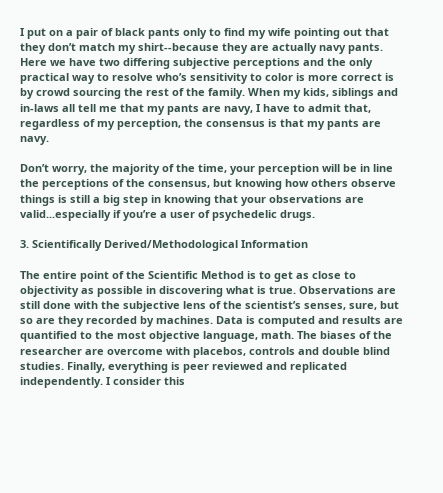I put on a pair of black pants only to find my wife pointing out that they don’t match my shirt--because they are actually navy pants. Here we have two differing subjective perceptions and the only practical way to resolve who’s sensitivity to color is more correct is by crowd sourcing the rest of the family. When my kids, siblings and in-laws all tell me that my pants are navy, I have to admit that, regardless of my perception, the consensus is that my pants are navy.

Don’t worry, the majority of the time, your perception will be in line the perceptions of the consensus, but knowing how others observe things is still a big step in knowing that your observations are valid...especially if you’re a user of psychedelic drugs.

3. Scientifically Derived/Methodological Information

The entire point of the Scientific Method is to get as close to objectivity as possible in discovering what is true. Observations are still done with the subjective lens of the scientist’s senses, sure, but so are they recorded by machines. Data is computed and results are quantified to the most objective language, math. The biases of the researcher are overcome with placebos, controls and double blind studies. Finally, everything is peer reviewed and replicated independently. I consider this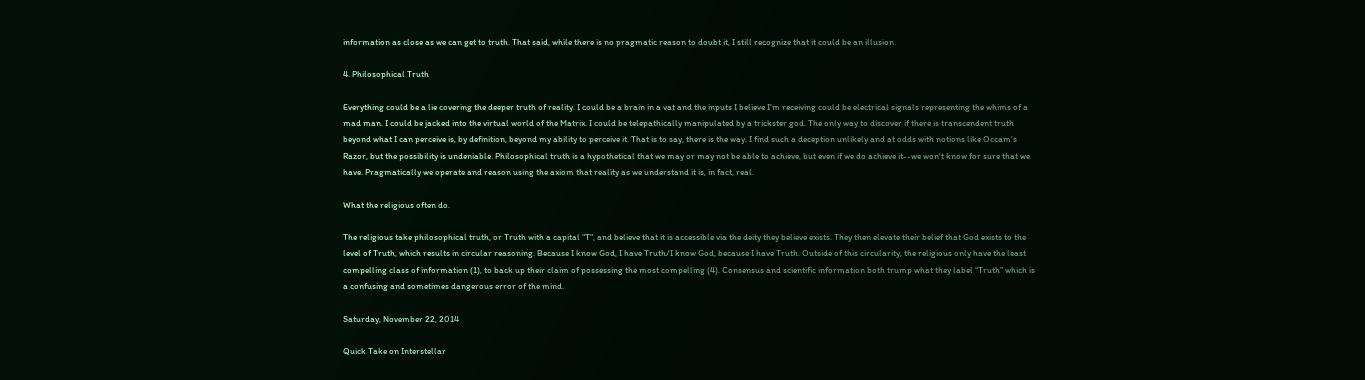information as close as we can get to truth. That said, while there is no pragmatic reason to doubt it, I still recognize that it could be an illusion.

4. Philosophical Truth

Everything could be a lie covering the deeper truth of reality. I could be a brain in a vat and the inputs I believe I’m receiving could be electrical signals representing the whims of a mad man. I could be jacked into the virtual world of the Matrix. I could be telepathically manipulated by a trickster god. The only way to discover if there is transcendent truth beyond what I can perceive is, by definition, beyond my ability to perceive it. That is to say, there is the way. I find such a deception unlikely and at odds with notions like Occam's Razor, but the possibility is undeniable. Philosophical truth is a hypothetical that we may or may not be able to achieve, but even if we do achieve it--we won't know for sure that we have. Pragmatically we operate and reason using the axiom that reality as we understand it is, in fact, real.

What the religious often do.

The religious take philosophical truth, or Truth with a capital “T”, and believe that it is accessible via the deity they believe exists. They then elevate their belief that God exists to the level of Truth, which results in circular reasoning. Because I know God, I have Truth/I know God, because I have Truth. Outside of this circularity, the religious only have the least compelling class of information (1), to back up their claim of possessing the most compelling (4). Consensus and scientific information both trump what they label “Truth” which is a confusing and sometimes dangerous error of the mind.

Saturday, November 22, 2014

Quick Take on Interstellar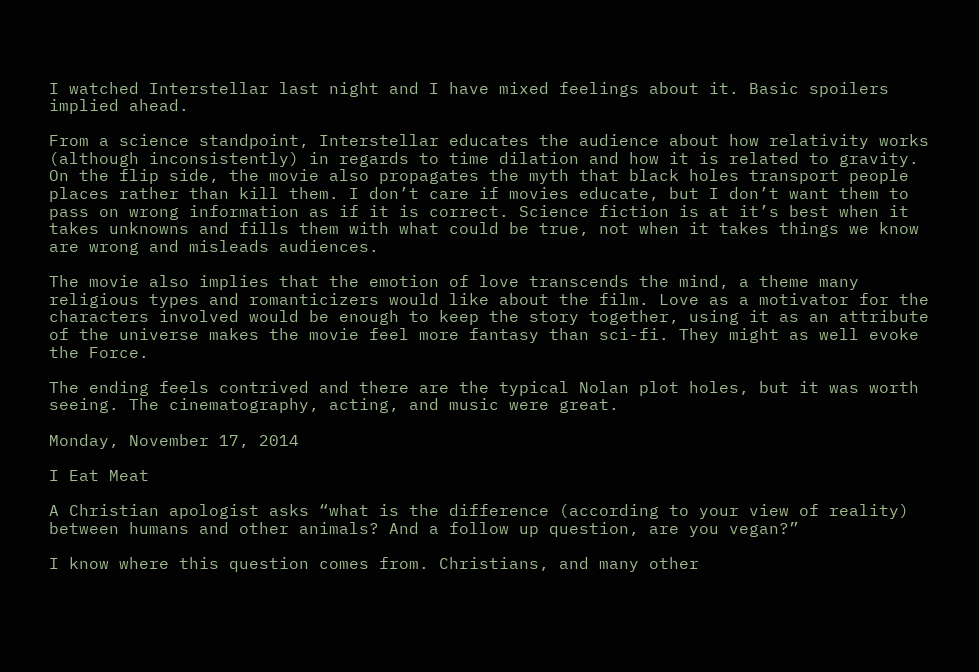I watched Interstellar last night and I have mixed feelings about it. Basic spoilers implied ahead.

From a science standpoint, Interstellar educates the audience about how relativity works (although inconsistently) in regards to time dilation and how it is related to gravity. On the flip side, the movie also propagates the myth that black holes transport people places rather than kill them. I don’t care if movies educate, but I don’t want them to pass on wrong information as if it is correct. Science fiction is at it’s best when it takes unknowns and fills them with what could be true, not when it takes things we know are wrong and misleads audiences.

The movie also implies that the emotion of love transcends the mind, a theme many religious types and romanticizers would like about the film. Love as a motivator for the characters involved would be enough to keep the story together, using it as an attribute of the universe makes the movie feel more fantasy than sci-fi. They might as well evoke the Force.

The ending feels contrived and there are the typical Nolan plot holes, but it was worth seeing. The cinematography, acting, and music were great.

Monday, November 17, 2014

I Eat Meat

A Christian apologist asks “what is the difference (according to your view of reality) between humans and other animals? And a follow up question, are you vegan?”

I know where this question comes from. Christians, and many other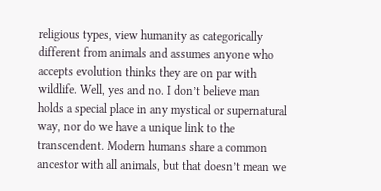religious types, view humanity as categorically different from animals and assumes anyone who accepts evolution thinks they are on par with wildlife. Well, yes and no. I don’t believe man holds a special place in any mystical or supernatural way, nor do we have a unique link to the transcendent. Modern humans share a common ancestor with all animals, but that doesn’t mean we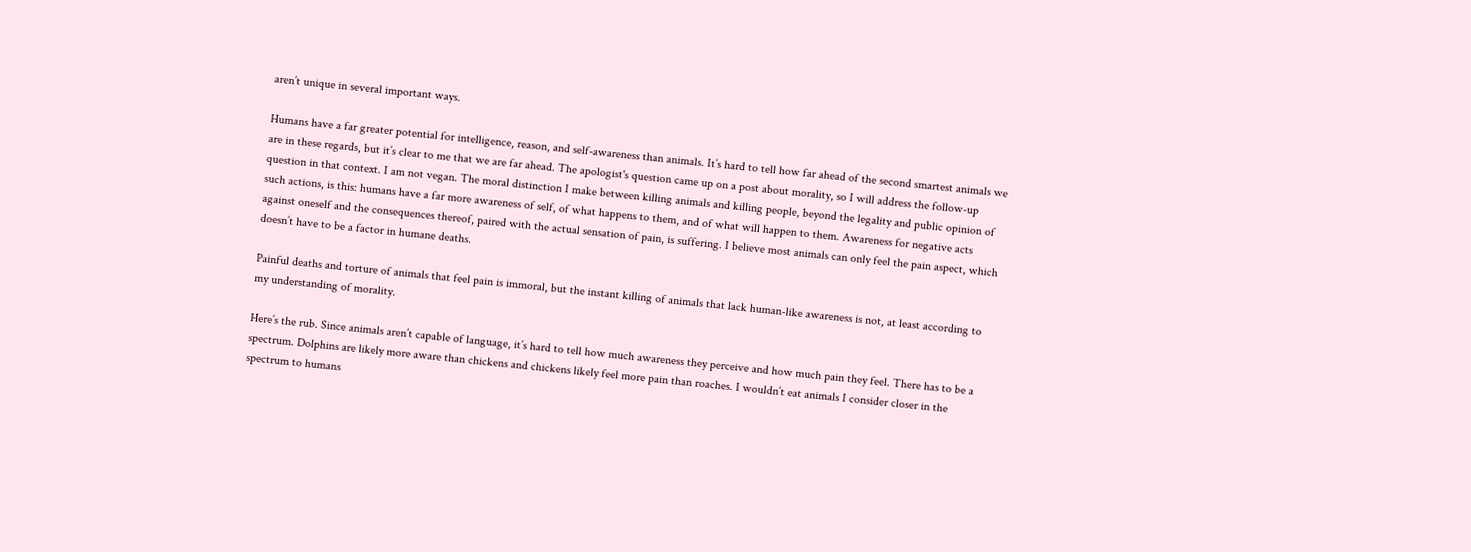aren’t unique in several important ways.

Humans have a far greater potential for intelligence, reason, and self-awareness than animals. It’s hard to tell how far ahead of the second smartest animals we are in these regards, but it’s clear to me that we are far ahead. The apologist's question came up on a post about morality, so I will address the follow-up question in that context. I am not vegan. The moral distinction I make between killing animals and killing people, beyond the legality and public opinion of such actions, is this: humans have a far more awareness of self, of what happens to them, and of what will happen to them. Awareness for negative acts against oneself and the consequences thereof, paired with the actual sensation of pain, is suffering. I believe most animals can only feel the pain aspect, which doesn’t have to be a factor in humane deaths.

Painful deaths and torture of animals that feel pain is immoral, but the instant killing of animals that lack human-like awareness is not, at least according to my understanding of morality.

Here’s the rub. Since animals aren’t capable of language, it’s hard to tell how much awareness they perceive and how much pain they feel. There has to be a spectrum. Dolphins are likely more aware than chickens and chickens likely feel more pain than roaches. I wouldn’t eat animals I consider closer in the spectrum to humans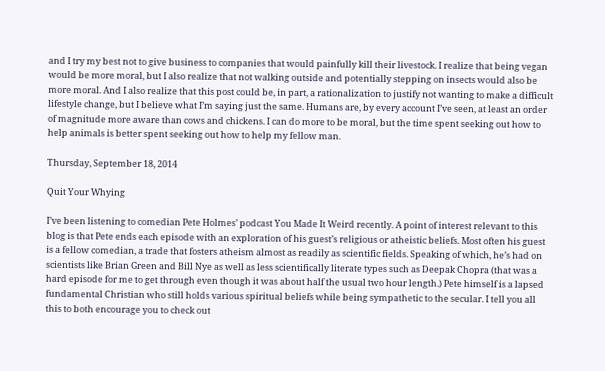and I try my best not to give business to companies that would painfully kill their livestock. I realize that being vegan would be more moral, but I also realize that not walking outside and potentially stepping on insects would also be more moral. And I also realize that this post could be, in part, a rationalization to justify not wanting to make a difficult lifestyle change, but I believe what I’m saying just the same. Humans are, by every account I’ve seen, at least an order of magnitude more aware than cows and chickens. I can do more to be moral, but the time spent seeking out how to help animals is better spent seeking out how to help my fellow man.

Thursday, September 18, 2014

Quit Your Whying

I’ve been listening to comedian Pete Holmes’ podcast You Made It Weird recently. A point of interest relevant to this blog is that Pete ends each episode with an exploration of his guest’s religious or atheistic beliefs. Most often his guest is a fellow comedian, a trade that fosters atheism almost as readily as scientific fields. Speaking of which, he’s had on scientists like Brian Green and Bill Nye as well as less scientifically literate types such as Deepak Chopra (that was a hard episode for me to get through even though it was about half the usual two hour length.) Pete himself is a lapsed fundamental Christian who still holds various spiritual beliefs while being sympathetic to the secular. I tell you all this to both encourage you to check out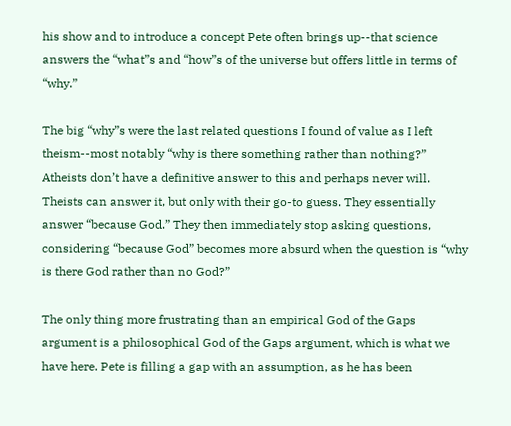his show and to introduce a concept Pete often brings up--that science answers the “what”s and “how”s of the universe but offers little in terms of “why.”

The big “why”s were the last related questions I found of value as I left theism--most notably “why is there something rather than nothing?” Atheists don’t have a definitive answer to this and perhaps never will. Theists can answer it, but only with their go-to guess. They essentially answer “because God.” They then immediately stop asking questions, considering “because God” becomes more absurd when the question is “why is there God rather than no God?”

The only thing more frustrating than an empirical God of the Gaps argument is a philosophical God of the Gaps argument, which is what we have here. Pete is filling a gap with an assumption, as he has been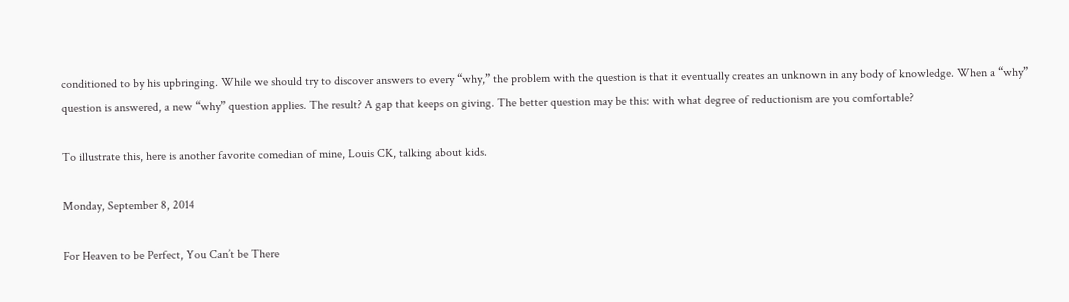conditioned to by his upbringing. While we should try to discover answers to every “why,” the problem with the question is that it eventually creates an unknown in any body of knowledge. When a “why” question is answered, a new “why” question applies. The result? A gap that keeps on giving. The better question may be this: with what degree of reductionism are you comfortable?

To illustrate this, here is another favorite comedian of mine, Louis CK, talking about kids.

Monday, September 8, 2014

For Heaven to be Perfect, You Can’t be There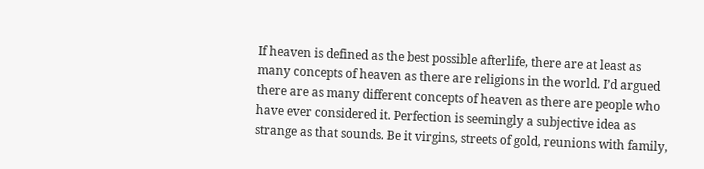If heaven is defined as the best possible afterlife, there are at least as many concepts of heaven as there are religions in the world. I’d argued there are as many different concepts of heaven as there are people who have ever considered it. Perfection is seemingly a subjective idea as strange as that sounds. Be it virgins, streets of gold, reunions with family,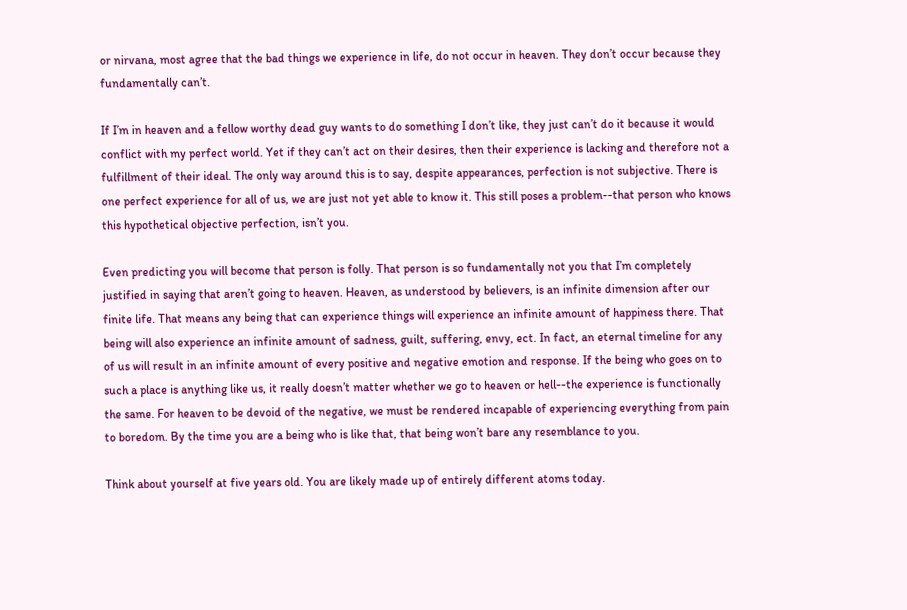or nirvana, most agree that the bad things we experience in life, do not occur in heaven. They don’t occur because they fundamentally can’t.

If I’m in heaven and a fellow worthy dead guy wants to do something I don’t like, they just can’t do it because it would conflict with my perfect world. Yet if they can’t act on their desires, then their experience is lacking and therefore not a fulfillment of their ideal. The only way around this is to say, despite appearances, perfection is not subjective. There is one perfect experience for all of us, we are just not yet able to know it. This still poses a problem--that person who knows this hypothetical objective perfection, isn’t you.

Even predicting you will become that person is folly. That person is so fundamentally not you that I’m completely justified in saying that aren’t going to heaven. Heaven, as understood by believers, is an infinite dimension after our finite life. That means any being that can experience things will experience an infinite amount of happiness there. That being will also experience an infinite amount of sadness, guilt, suffering, envy, ect. In fact, an eternal timeline for any of us will result in an infinite amount of every positive and negative emotion and response. If the being who goes on to such a place is anything like us, it really doesn’t matter whether we go to heaven or hell--the experience is functionally the same. For heaven to be devoid of the negative, we must be rendered incapable of experiencing everything from pain to boredom. By the time you are a being who is like that, that being won’t bare any resemblance to you.

Think about yourself at five years old. You are likely made up of entirely different atoms today.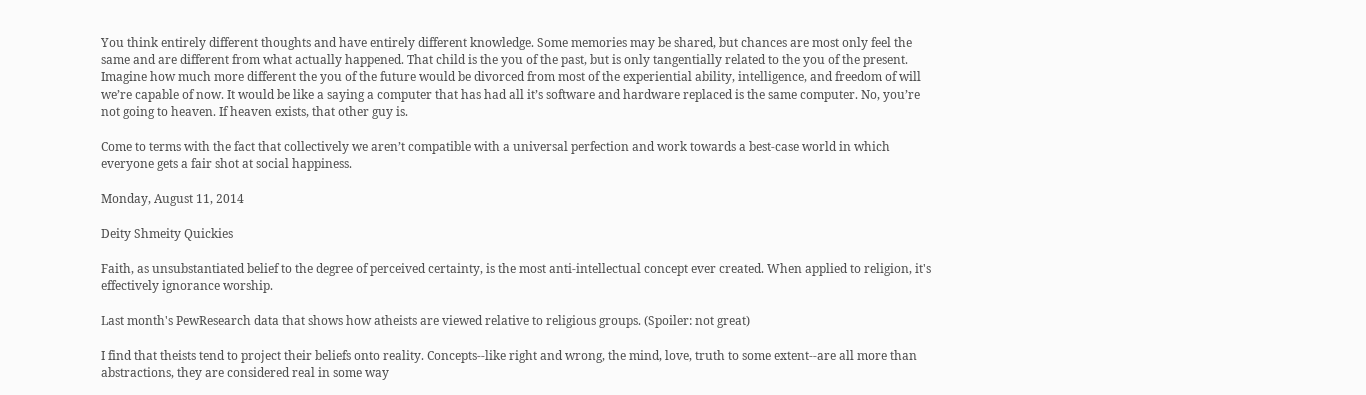You think entirely different thoughts and have entirely different knowledge. Some memories may be shared, but chances are most only feel the same and are different from what actually happened. That child is the you of the past, but is only tangentially related to the you of the present. Imagine how much more different the you of the future would be divorced from most of the experiential ability, intelligence, and freedom of will we’re capable of now. It would be like a saying a computer that has had all it’s software and hardware replaced is the same computer. No, you’re not going to heaven. If heaven exists, that other guy is.

Come to terms with the fact that collectively we aren’t compatible with a universal perfection and work towards a best-case world in which everyone gets a fair shot at social happiness.

Monday, August 11, 2014

Deity Shmeity Quickies

Faith, as unsubstantiated belief to the degree of perceived certainty, is the most anti-intellectual concept ever created. When applied to religion, it's effectively ignorance worship.

Last month's PewResearch data that shows how atheists are viewed relative to religious groups. (Spoiler: not great)

I find that theists tend to project their beliefs onto reality. Concepts--like right and wrong, the mind, love, truth to some extent--are all more than abstractions, they are considered real in some way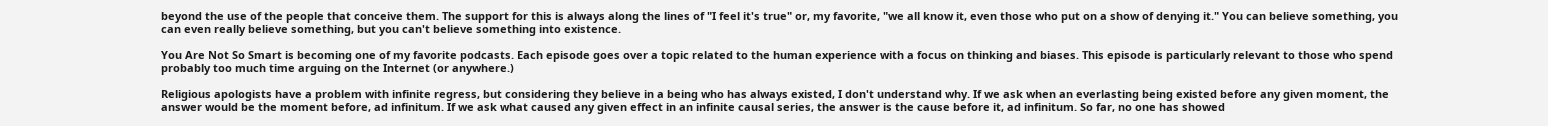beyond the use of the people that conceive them. The support for this is always along the lines of "I feel it's true" or, my favorite, "we all know it, even those who put on a show of denying it." You can believe something, you can even really believe something, but you can't believe something into existence.

You Are Not So Smart is becoming one of my favorite podcasts. Each episode goes over a topic related to the human experience with a focus on thinking and biases. This episode is particularly relevant to those who spend probably too much time arguing on the Internet (or anywhere.)

Religious apologists have a problem with infinite regress, but considering they believe in a being who has always existed, I don't understand why. If we ask when an everlasting being existed before any given moment, the answer would be the moment before, ad infinitum. If we ask what caused any given effect in an infinite causal series, the answer is the cause before it, ad infinitum. So far, no one has showed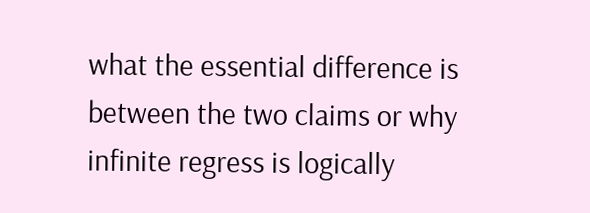what the essential difference is between the two claims or why infinite regress is logically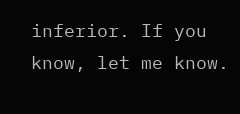inferior. If you know, let me know.